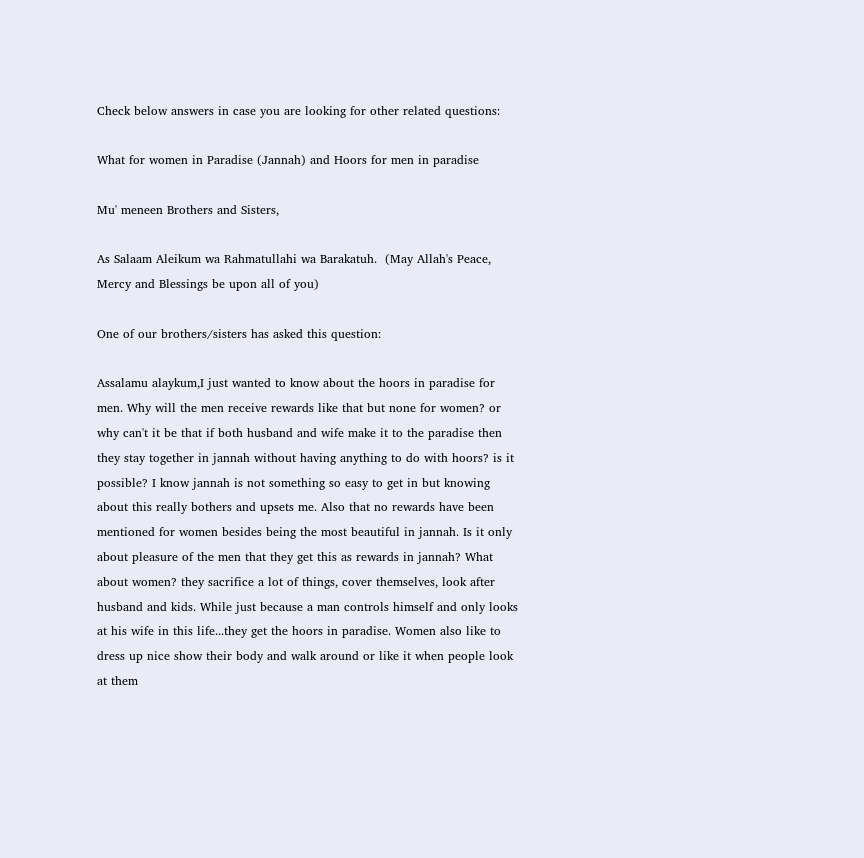Check below answers in case you are looking for other related questions:

What for women in Paradise (Jannah) and Hoors for men in paradise

Mu' meneen Brothers and Sisters,

As Salaam Aleikum wa Rahmatullahi wa Barakatuh.  (May Allah's Peace, Mercy and Blessings be upon all of you)

One of our brothers/sisters has asked this question:

Assalamu alaykum,I just wanted to know about the hoors in paradise for men. Why will the men receive rewards like that but none for women? or why can't it be that if both husband and wife make it to the paradise then they stay together in jannah without having anything to do with hoors? is it possible? I know jannah is not something so easy to get in but knowing about this really bothers and upsets me. Also that no rewards have been mentioned for women besides being the most beautiful in jannah. Is it only about pleasure of the men that they get this as rewards in jannah? What about women? they sacrifice a lot of things, cover themselves, look after husband and kids. While just because a man controls himself and only looks at his wife in this life...they get the hoors in paradise. Women also like to dress up nice show their body and walk around or like it when people look at them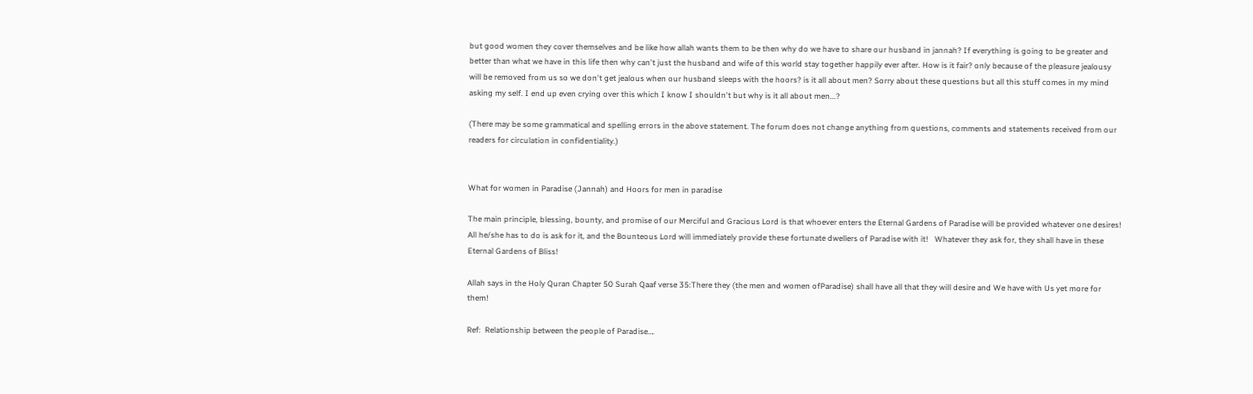but good women they cover themselves and be like how allah wants them to be then why do we have to share our husband in jannah? If everything is going to be greater and better than what we have in this life then why can't just the husband and wife of this world stay together happily ever after. How is it fair? only because of the pleasure jealousy will be removed from us so we don't get jealous when our husband sleeps with the hoors? is it all about men? Sorry about these questions but all this stuff comes in my mind asking my self. I end up even crying over this which I know I shouldn't but why is it all about men...?

(There may be some grammatical and spelling errors in the above statement. The forum does not change anything from questions, comments and statements received from our readers for circulation in confidentiality.)


What for women in Paradise (Jannah) and Hoors for men in paradise

The main principle, blessing, bounty, and promise of our Merciful and Gracious Lord is that whoever enters the Eternal Gardens of Paradise will be provided whatever one desires!    All he/she has to do is ask for it, and the Bounteous Lord will immediately provide these fortunate dwellers of Paradise with it!   Whatever they ask for, they shall have in these Eternal Gardens of Bliss!

Allah says in the Holy Quran Chapter 50 Surah Qaaf verse 35:There they (the men and women ofParadise) shall have all that they will desire and We have with Us yet more for them!

Ref:  Relationship between the people of Paradise….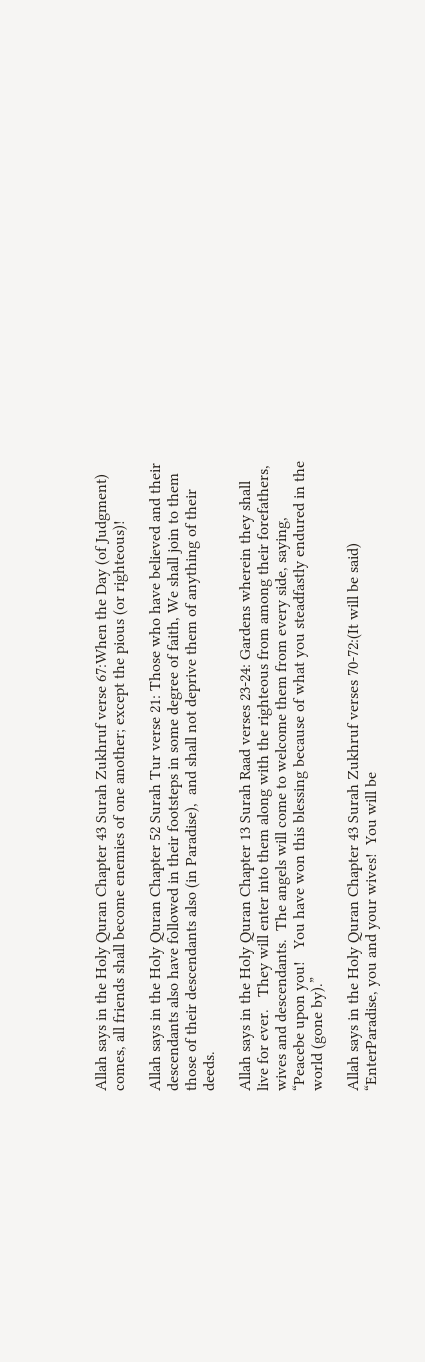Allah says in the Holy Quran Chapter 43 Surah Zukhruf verse 67:When the Day (of Judgment) comes, all friends shall become enemies of one another; except the pious (or righteous)!

Allah says in the Holy Quran Chapter 52 Surah Tur verse 21: Those who have believed and their descendants also have followed in their footsteps in some degree of faith, We shall join to them those of their descendants also (in Paradise),  and shall not deprive them of anything of their deeds.

Allah says in the Holy Quran Chapter 13 Surah Raad verses 23-24: Gardens wherein they shall live for ever.   They will enter into them along with the righteous from among their forefathers, wives and descendants.  The angels will come to welcome them from every side, saying, “Peacebe upon you!   You have won this blessing because of what you steadfastly endured in the world (gone by).”

Allah says in the Holy Quran Chapter 43 Surah Zukhruf verses 70-72:(It will be said) “EnterParadise, you and your wives!  You will be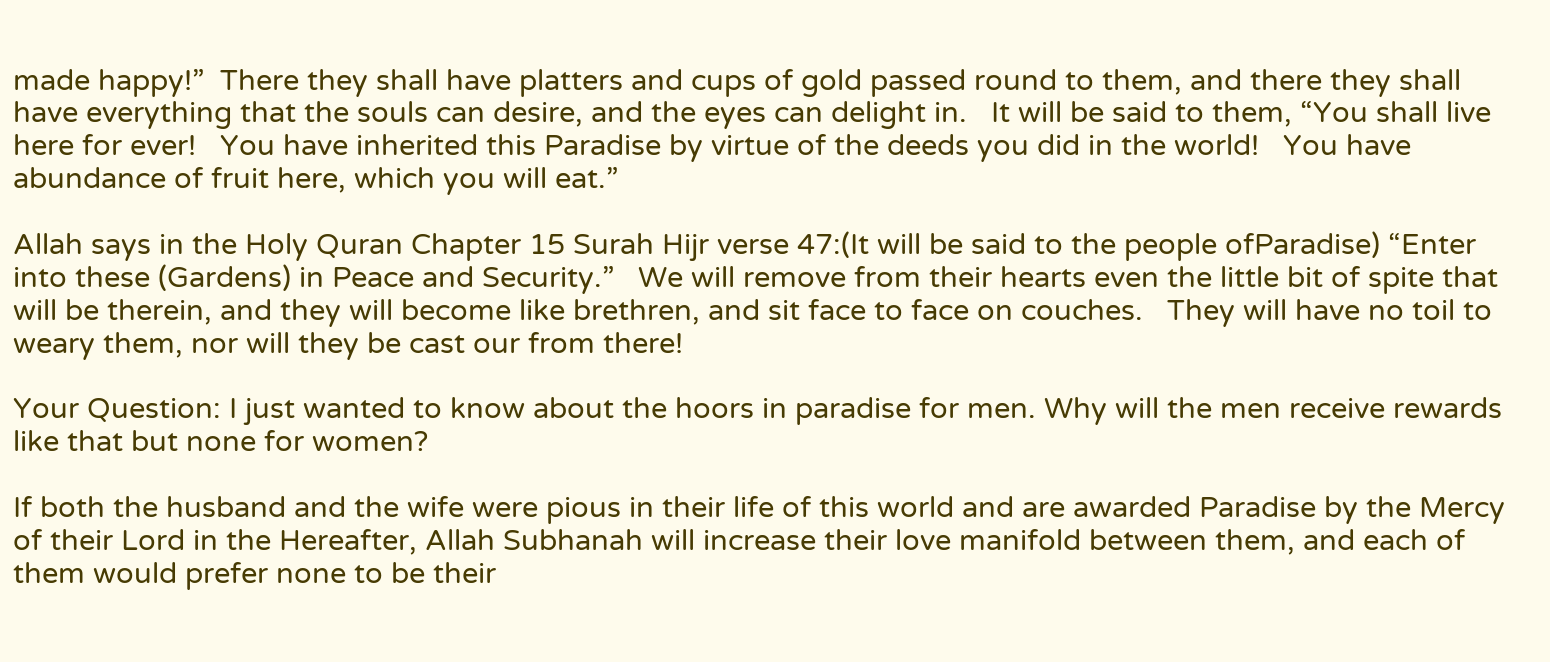made happy!”  There they shall have platters and cups of gold passed round to them, and there they shall have everything that the souls can desire, and the eyes can delight in.   It will be said to them, “You shall live here for ever!   You have inherited this Paradise by virtue of the deeds you did in the world!   You have abundance of fruit here, which you will eat.”

Allah says in the Holy Quran Chapter 15 Surah Hijr verse 47:(It will be said to the people ofParadise) “Enter into these (Gardens) in Peace and Security.”   We will remove from their hearts even the little bit of spite that will be therein, and they will become like brethren, and sit face to face on couches.   They will have no toil to weary them, nor will they be cast our from there!

Your Question: I just wanted to know about the hoors in paradise for men. Why will the men receive rewards like that but none for women?

If both the husband and the wife were pious in their life of this world and are awarded Paradise by the Mercy of their Lord in the Hereafter, Allah Subhanah will increase their love manifold between them, and each of them would prefer none to be their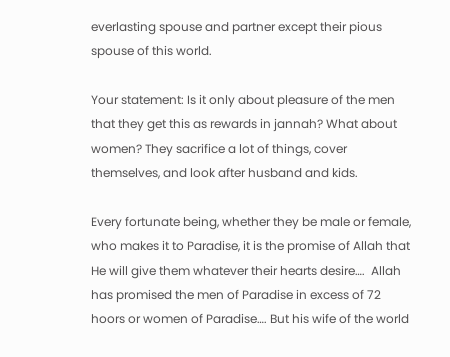everlasting spouse and partner except their pious spouse of this world.

Your statement: Is it only about pleasure of the men that they get this as rewards in jannah? What about women? They sacrifice a lot of things, cover themselves, and look after husband and kids.

Every fortunate being, whether they be male or female, who makes it to Paradise, it is the promise of Allah that He will give them whatever their hearts desire….  Allah has promised the men of Paradise in excess of 72 hoors or women of Paradise…. But his wife of the world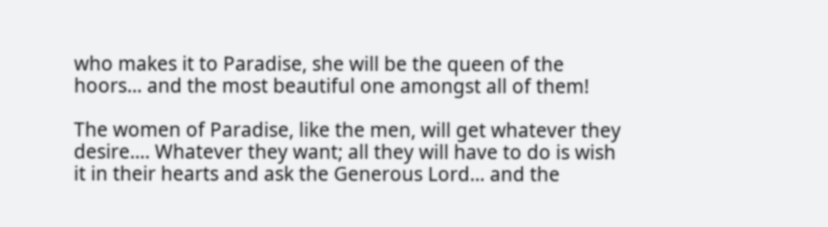who makes it to Paradise, she will be the queen of the hoors… and the most beautiful one amongst all of them!

The women of Paradise, like the men, will get whatever they desire…. Whatever they want; all they will have to do is wish it in their hearts and ask the Generous Lord… and the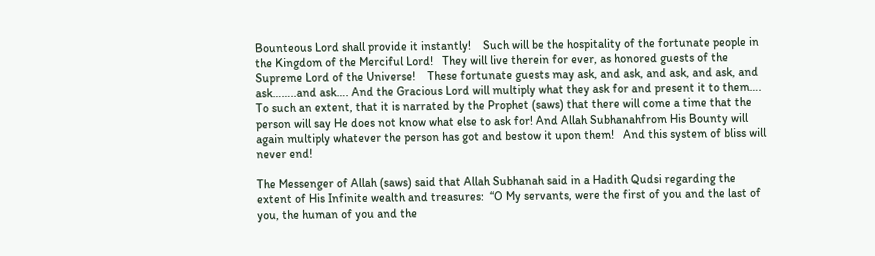Bounteous Lord shall provide it instantly!    Such will be the hospitality of the fortunate people in the Kingdom of the Merciful Lord!   They will live therein for ever, as honored guests of the Supreme Lord of the Universe!    These fortunate guests may ask, and ask, and ask, and ask, and ask……..and ask…. And the Gracious Lord will multiply what they ask for and present it to them…. To such an extent, that it is narrated by the Prophet (saws) that there will come a time that the person will say He does not know what else to ask for! And Allah Subhanahfrom His Bounty will again multiply whatever the person has got and bestow it upon them!   And this system of bliss will never end!

The Messenger of Allah (saws) said that Allah Subhanah said in a Hadith Qudsi regarding the extent of His Infinite wealth and treasures:  “O My servants, were the first of you and the last of you, the human of you and the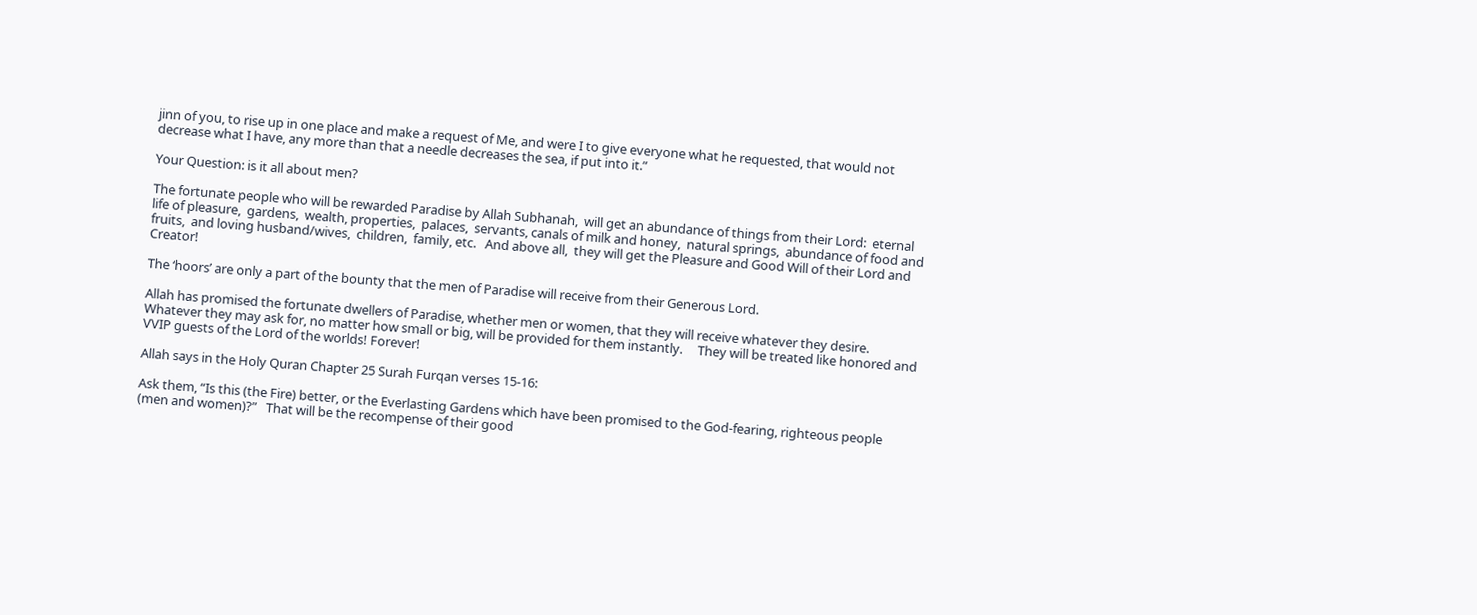jinn of you, to rise up in one place and make a request of Me, and were I to give everyone what he requested, that would not decrease what I have, any more than that a needle decreases the sea, if put into it.”

Your Question: is it all about men?

The fortunate people who will be rewarded Paradise by Allah Subhanah,  will get an abundance of things from their Lord:  eternal life of pleasure,  gardens,  wealth, properties,  palaces,  servants, canals of milk and honey,  natural springs,  abundance of food and fruits,  and loving husband/wives,  children,  family, etc.   And above all,  they will get the Pleasure and Good Will of their Lord and Creator!

The ‘hoors’ are only a part of the bounty that the men of Paradise will receive from their Generous Lord.

Allah has promised the fortunate dwellers of Paradise, whether men or women, that they will receive whatever they desire.   Whatever they may ask for, no matter how small or big, will be provided for them instantly.     They will be treated like honored and VVIP guests of the Lord of the worlds! Forever!

Allah says in the Holy Quran Chapter 25 Surah Furqan verses 15-16:

Ask them, “Is this (the Fire) better, or the Everlasting Gardens which have been promised to the God-fearing, righteous people (men and women)?”   That will be the recompense of their good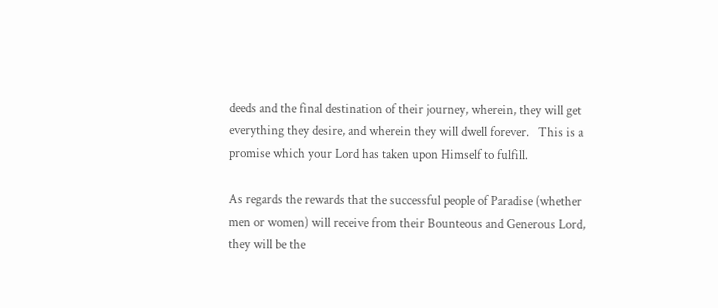deeds and the final destination of their journey, wherein, they will get everything they desire, and wherein they will dwell forever.   This is a promise which your Lord has taken upon Himself to fulfill.

As regards the rewards that the successful people of Paradise (whether men or women) will receive from their Bounteous and Generous Lord,   they will be the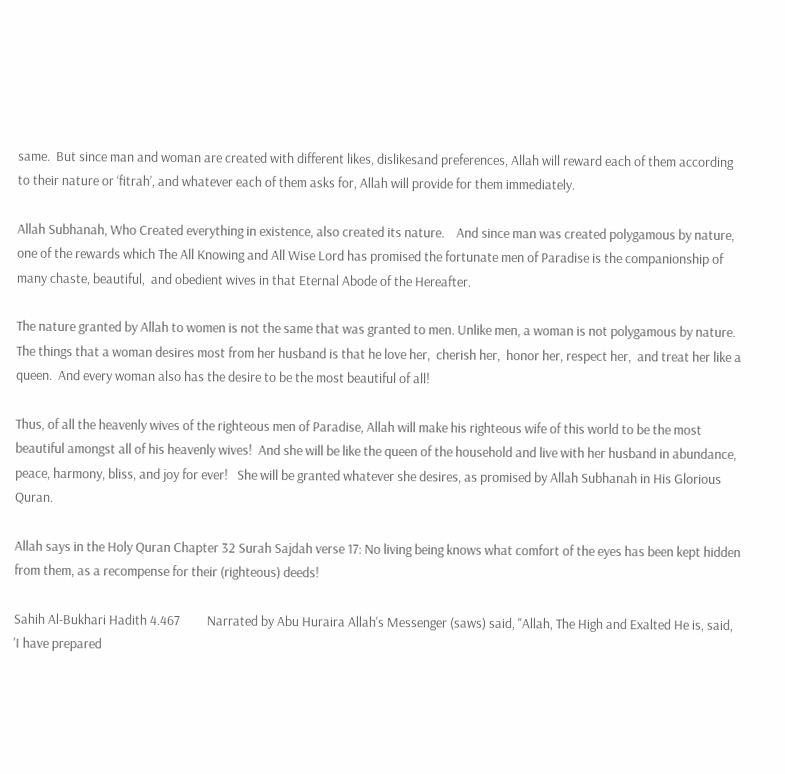same.  But since man and woman are created with different likes, dislikesand preferences, Allah will reward each of them according to their nature or ‘fitrah’, and whatever each of them asks for, Allah will provide for them immediately.

Allah Subhanah, Who Created everything in existence, also created its nature.    And since man was created polygamous by nature,  one of the rewards which The All Knowing and All Wise Lord has promised the fortunate men of Paradise is the companionship of  many chaste, beautiful,  and obedient wives in that Eternal Abode of the Hereafter.

The nature granted by Allah to women is not the same that was granted to men. Unlike men, a woman is not polygamous by nature.  The things that a woman desires most from her husband is that he love her,  cherish her,  honor her, respect her,  and treat her like a queen.  And every woman also has the desire to be the most beautiful of all!

Thus, of all the heavenly wives of the righteous men of Paradise, Allah will make his righteous wife of this world to be the most beautiful amongst all of his heavenly wives!  And she will be like the queen of the household and live with her husband in abundance, peace, harmony, bliss, and joy for ever!   She will be granted whatever she desires, as promised by Allah Subhanah in His Glorious Quran.

Allah says in the Holy Quran Chapter 32 Surah Sajdah verse 17: No living being knows what comfort of the eyes has been kept hidden from them, as a recompense for their (righteous) deeds!

Sahih Al-Bukhari Hadith 4.467         Narrated by Abu Huraira Allah's Messenger (saws) said, "Allah, The High and Exalted He is, said, 'I have prepared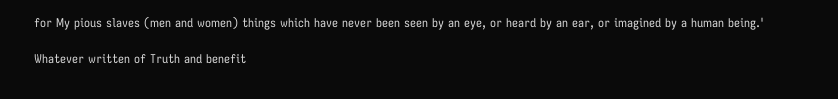for My pious slaves (men and women) things which have never been seen by an eye, or heard by an ear, or imagined by a human being.'

Whatever written of Truth and benefit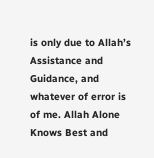is only due to Allah’s Assistance and Guidance, and whatever of error is of me. Allah Alone Knows Best and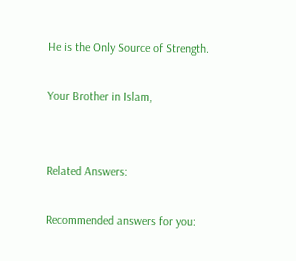He is the Only Source of Strength.

Your Brother in Islam,


Related Answers:

Recommended answers for you: